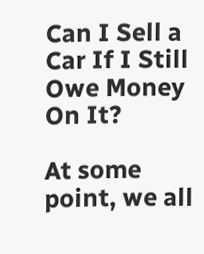Can I Sell a Car If I Still Owe Money On It?

At some point, we all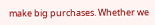make big purchases. Whether we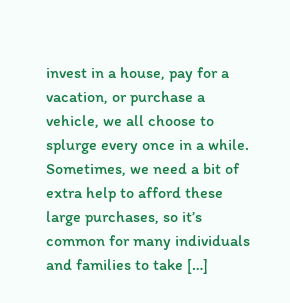invest in a house, pay for a vacation, or purchase a vehicle, we all choose to splurge every once in a while. Sometimes, we need a bit of extra help to afford these large purchases, so it’s common for many individuals and families to take […]